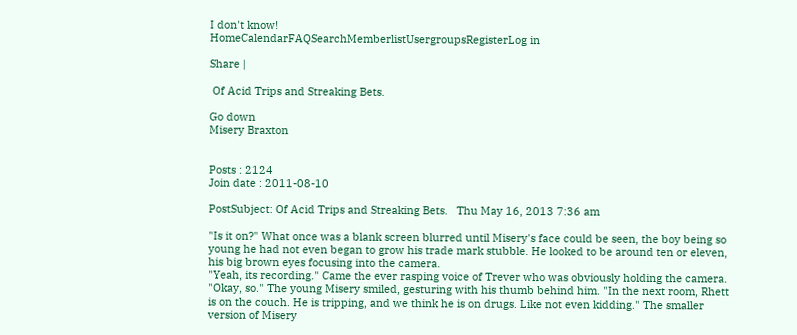I don't know!
HomeCalendarFAQSearchMemberlistUsergroupsRegisterLog in

Share |

 Of Acid Trips and Streaking Bets.

Go down
Misery Braxton


Posts : 2124
Join date : 2011-08-10

PostSubject: Of Acid Trips and Streaking Bets.   Thu May 16, 2013 7:36 am

"Is it on?" What once was a blank screen blurred until Misery's face could be seen, the boy being so young he had not even began to grow his trade mark stubble. He looked to be around ten or eleven, his big brown eyes focusing into the camera.
"Yeah, its recording." Came the ever rasping voice of Trever who was obviously holding the camera.
"Okay, so." The young Misery smiled, gesturing with his thumb behind him. "In the next room, Rhett is on the couch. He is tripping, and we think he is on drugs. Like not even kidding." The smaller version of Misery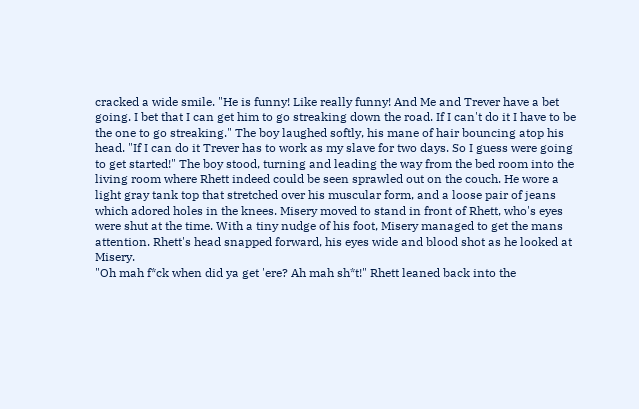cracked a wide smile. "He is funny! Like really funny! And Me and Trever have a bet going. I bet that I can get him to go streaking down the road. If I can't do it I have to be the one to go streaking." The boy laughed softly, his mane of hair bouncing atop his head. "If I can do it Trever has to work as my slave for two days. So I guess were going to get started!" The boy stood, turning and leading the way from the bed room into the living room where Rhett indeed could be seen sprawled out on the couch. He wore a light gray tank top that stretched over his muscular form, and a loose pair of jeans which adored holes in the knees. Misery moved to stand in front of Rhett, who's eyes were shut at the time. With a tiny nudge of his foot, Misery managed to get the mans attention. Rhett's head snapped forward, his eyes wide and blood shot as he looked at Misery.
"Oh mah f*ck when did ya get 'ere? Ah mah sh*t!" Rhett leaned back into the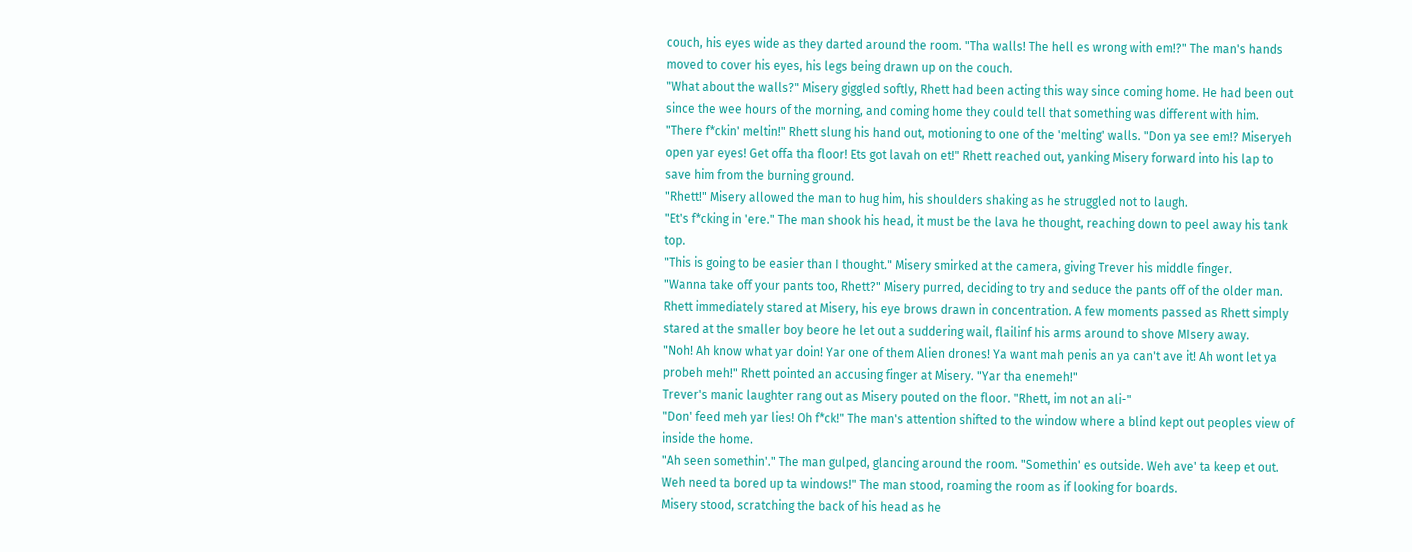couch, his eyes wide as they darted around the room. "Tha walls! The hell es wrong with em!?" The man's hands moved to cover his eyes, his legs being drawn up on the couch.
"What about the walls?" Misery giggled softly, Rhett had been acting this way since coming home. He had been out since the wee hours of the morning, and coming home they could tell that something was different with him.
"There f*ckin' meltin!" Rhett slung his hand out, motioning to one of the 'melting' walls. "Don ya see em!? Miseryeh open yar eyes! Get offa tha floor! Ets got lavah on et!" Rhett reached out, yanking Misery forward into his lap to save him from the burning ground.
"Rhett!" Misery allowed the man to hug him, his shoulders shaking as he struggled not to laugh.
"Et's f*cking in 'ere." The man shook his head, it must be the lava he thought, reaching down to peel away his tank top.
"This is going to be easier than I thought." Misery smirked at the camera, giving Trever his middle finger.
"Wanna take off your pants too, Rhett?" Misery purred, deciding to try and seduce the pants off of the older man.
Rhett immediately stared at Misery, his eye brows drawn in concentration. A few moments passed as Rhett simply stared at the smaller boy beore he let out a suddering wail, flailinf his arms around to shove MIsery away.
"Noh! Ah know what yar doin! Yar one of them Alien drones! Ya want mah penis an ya can't ave it! Ah wont let ya probeh meh!" Rhett pointed an accusing finger at Misery. "Yar tha enemeh!"
Trever's manic laughter rang out as Misery pouted on the floor. "Rhett, im not an ali-"
"Don' feed meh yar lies! Oh f*ck!" The man's attention shifted to the window where a blind kept out peoples view of inside the home.
"Ah seen somethin'." The man gulped, glancing around the room. "Somethin' es outside. Weh ave' ta keep et out. Weh need ta bored up ta windows!" The man stood, roaming the room as if looking for boards.
Misery stood, scratching the back of his head as he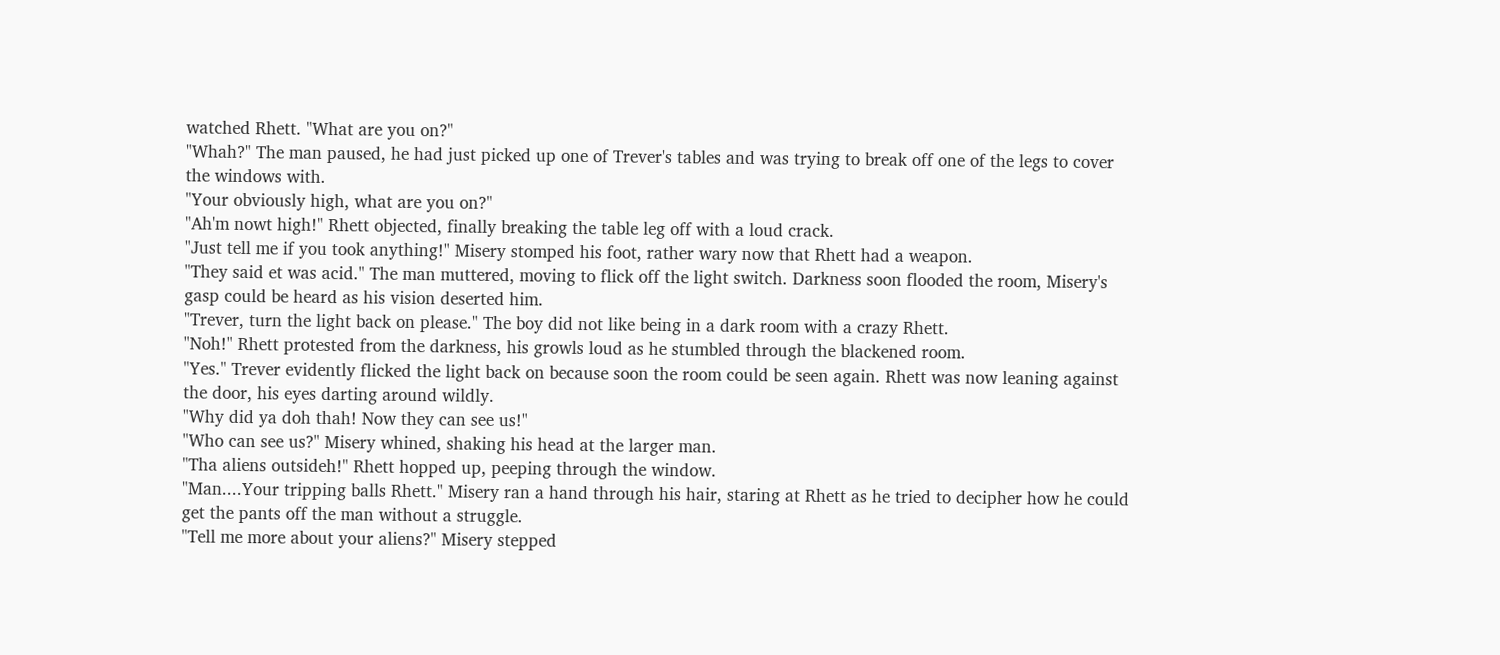watched Rhett. "What are you on?"
"Whah?" The man paused, he had just picked up one of Trever's tables and was trying to break off one of the legs to cover the windows with.
"Your obviously high, what are you on?"
"Ah'm nowt high!" Rhett objected, finally breaking the table leg off with a loud crack.
"Just tell me if you took anything!" Misery stomped his foot, rather wary now that Rhett had a weapon.
"They said et was acid." The man muttered, moving to flick off the light switch. Darkness soon flooded the room, Misery's gasp could be heard as his vision deserted him.
"Trever, turn the light back on please." The boy did not like being in a dark room with a crazy Rhett.
"Noh!" Rhett protested from the darkness, his growls loud as he stumbled through the blackened room.
"Yes." Trever evidently flicked the light back on because soon the room could be seen again. Rhett was now leaning against the door, his eyes darting around wildly.
"Why did ya doh thah! Now they can see us!"
"Who can see us?" Misery whined, shaking his head at the larger man.
"Tha aliens outsideh!" Rhett hopped up, peeping through the window.
"Man....Your tripping balls Rhett." Misery ran a hand through his hair, staring at Rhett as he tried to decipher how he could get the pants off the man without a struggle.
"Tell me more about your aliens?" Misery stepped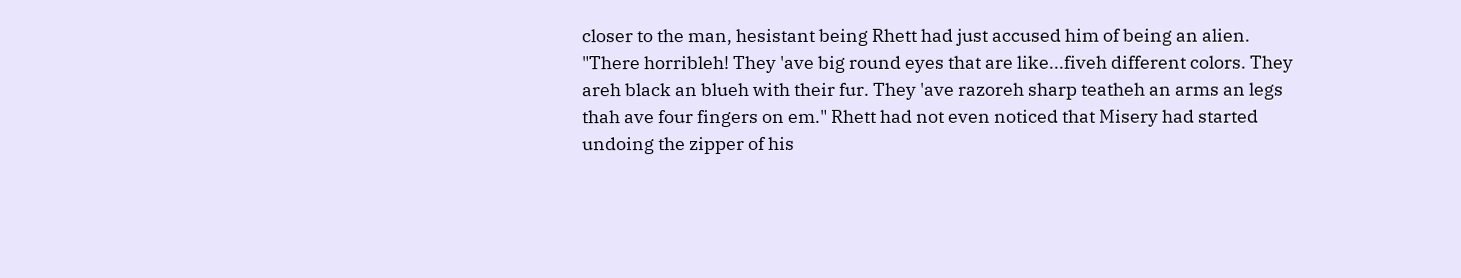closer to the man, hesistant being Rhett had just accused him of being an alien.
"There horribleh! They 'ave big round eyes that are like...fiveh different colors. They areh black an blueh with their fur. They 'ave razoreh sharp teatheh an arms an legs thah ave four fingers on em." Rhett had not even noticed that Misery had started undoing the zipper of his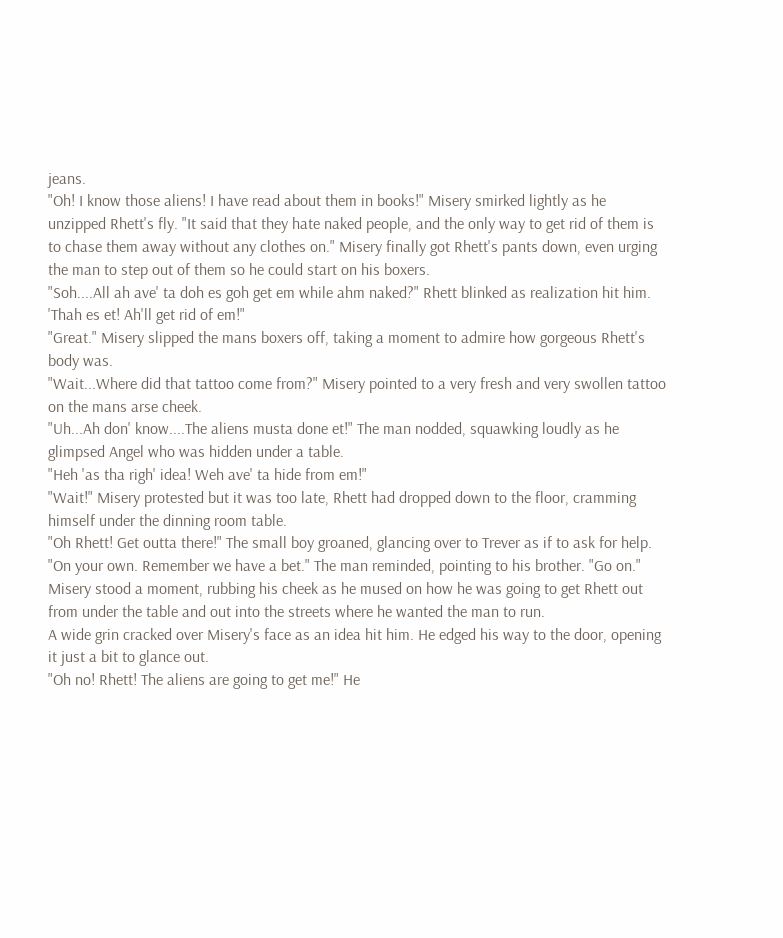jeans.
"Oh! I know those aliens! I have read about them in books!" Misery smirked lightly as he unzipped Rhett's fly. "It said that they hate naked people, and the only way to get rid of them is to chase them away without any clothes on." Misery finally got Rhett's pants down, even urging the man to step out of them so he could start on his boxers.
"Soh....All ah ave' ta doh es goh get em while ahm naked?" Rhett blinked as realization hit him. 'Thah es et! Ah'll get rid of em!"
"Great." Misery slipped the mans boxers off, taking a moment to admire how gorgeous Rhett's body was.
"Wait...Where did that tattoo come from?" Misery pointed to a very fresh and very swollen tattoo on the mans arse cheek.
"Uh...Ah don' know....The aliens musta done et!" The man nodded, squawking loudly as he glimpsed Angel who was hidden under a table.
"Heh 'as tha righ' idea! Weh ave' ta hide from em!"
"Wait!" Misery protested but it was too late, Rhett had dropped down to the floor, cramming himself under the dinning room table.
"Oh Rhett! Get outta there!" The small boy groaned, glancing over to Trever as if to ask for help.
"On your own. Remember we have a bet." The man reminded, pointing to his brother. "Go on."
Misery stood a moment, rubbing his cheek as he mused on how he was going to get Rhett out from under the table and out into the streets where he wanted the man to run.
A wide grin cracked over Misery's face as an idea hit him. He edged his way to the door, opening it just a bit to glance out.
"Oh no! Rhett! The aliens are going to get me!" He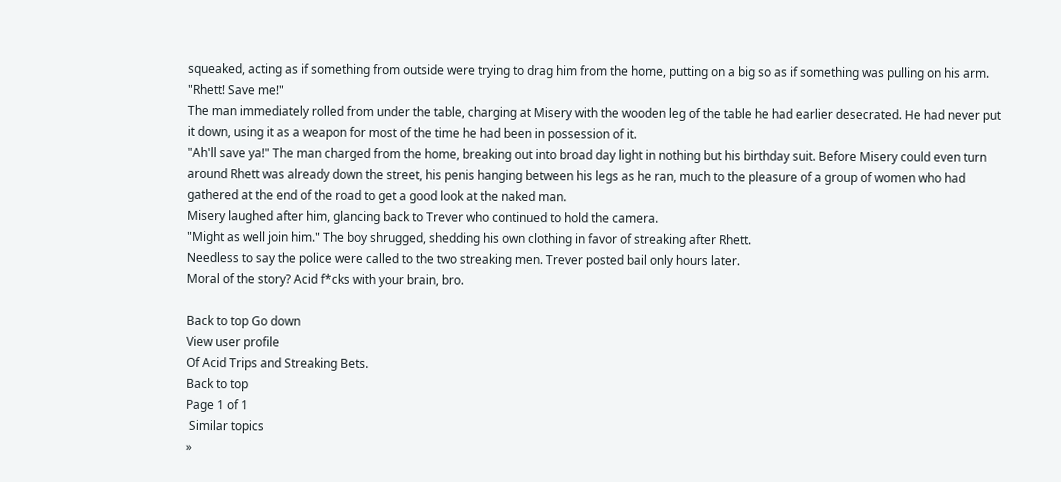squeaked, acting as if something from outside were trying to drag him from the home, putting on a big so as if something was pulling on his arm. "Rhett! Save me!"
The man immediately rolled from under the table, charging at Misery with the wooden leg of the table he had earlier desecrated. He had never put it down, using it as a weapon for most of the time he had been in possession of it.
"Ah'll save ya!" The man charged from the home, breaking out into broad day light in nothing but his birthday suit. Before Misery could even turn around Rhett was already down the street, his penis hanging between his legs as he ran, much to the pleasure of a group of women who had gathered at the end of the road to get a good look at the naked man.
Misery laughed after him, glancing back to Trever who continued to hold the camera.
"Might as well join him." The boy shrugged, shedding his own clothing in favor of streaking after Rhett.
Needless to say the police were called to the two streaking men. Trever posted bail only hours later.
Moral of the story? Acid f*cks with your brain, bro.

Back to top Go down
View user profile
Of Acid Trips and Streaking Bets.
Back to top
Page 1 of 1
 Similar topics
»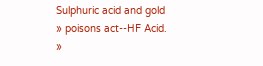Sulphuric acid and gold
» poisons act--HF Acid.
»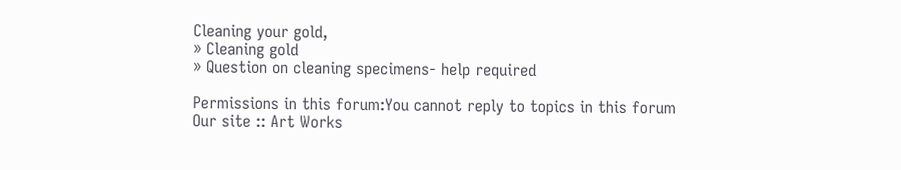Cleaning your gold,
» Cleaning gold
» Question on cleaning specimens- help required

Permissions in this forum:You cannot reply to topics in this forum
Our site :: Art Works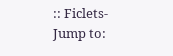:: Ficlets-
Jump to: